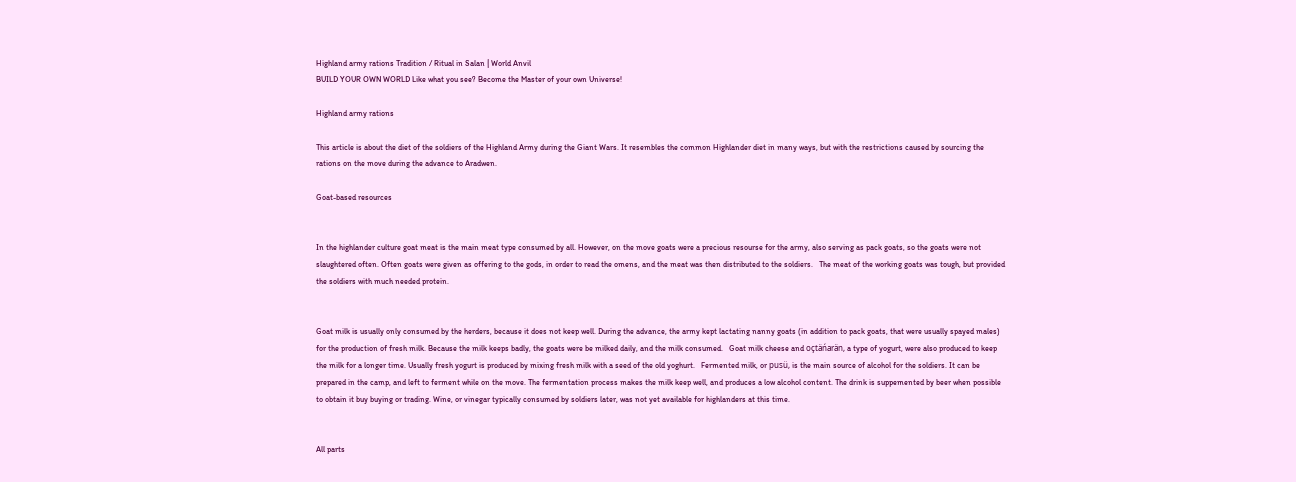Highland army rations Tradition / Ritual in Salan | World Anvil
BUILD YOUR OWN WORLD Like what you see? Become the Master of your own Universe!

Highland army rations

This article is about the diet of the soldiers of the Highland Army during the Giant Wars. It resembles the common Highlander diet in many ways, but with the restrictions caused by sourcing the rations on the move during the advance to Aradwen.

Goat-based resources


In the highlander culture goat meat is the main meat type consumed by all. However, on the move goats were a precious resourse for the army, also serving as pack goats, so the goats were not slaughtered often. Often goats were given as offering to the gods, in order to read the omens, and the meat was then distributed to the soldiers.   The meat of the working goats was tough, but provided the soldiers with much needed protein.


Goat milk is usually only consumed by the herders, because it does not keep well. During the advance, the army kept lactating nanny goats (in addition to pack goats, that were usually spayed males) for the production of fresh milk. Because the milk keeps badly, the goats were be milked daily, and the milk consumed.   Goat milk cheese and oçtäńarän, a type of yogurt, were also produced to keep the milk for a longer time. Usually fresh yogurt is produced by mixing fresh milk with a seed of the old yoghurt.   Fermented milk, or pusü, is the main source of alcohol for the soldiers. It can be prepared in the camp, and left to ferment while on the move. The fermentation process makes the milk keep well, and produces a low alcohol content. The drink is suppemented by beer when possible to obtain it buy buying or trading. Wine, or vinegar typically consumed by soldiers later, was not yet available for highlanders at this time.


All parts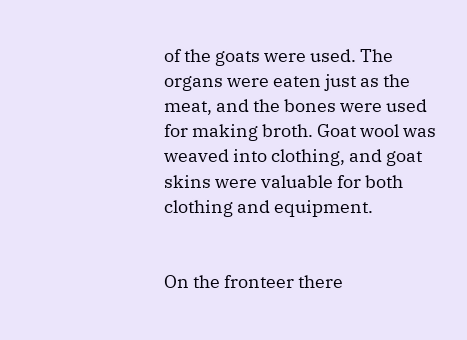of the goats were used. The organs were eaten just as the meat, and the bones were used for making broth. Goat wool was weaved into clothing, and goat skins were valuable for both clothing and equipment.


On the fronteer there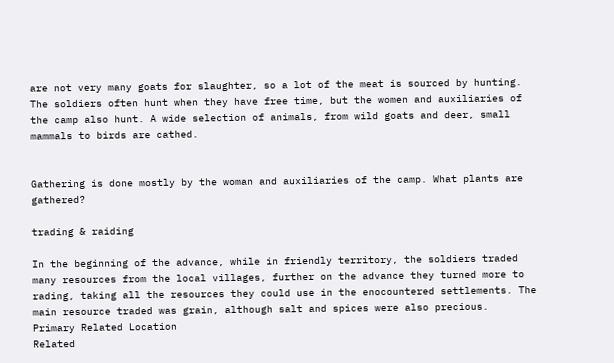are not very many goats for slaughter, so a lot of the meat is sourced by hunting. The soldiers often hunt when they have free time, but the women and auxiliaries of the camp also hunt. A wide selection of animals, from wild goats and deer, small mammals to birds are cathed.


Gathering is done mostly by the woman and auxiliaries of the camp. What plants are gathered?

trading & raiding

In the beginning of the advance, while in friendly territory, the soldiers traded many resources from the local villages, further on the advance they turned more to rading, taking all the resources they could use in the enocountered settlements. The main resource traded was grain, although salt and spices were also precious.
Primary Related Location
Related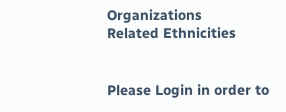Organizations
Related Ethnicities


Please Login in order to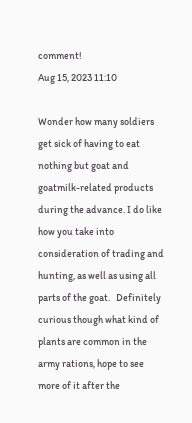comment!
Aug 15, 2023 11:10

Wonder how many soldiers get sick of having to eat nothing but goat and goatmilk-related products during the advance. I do like how you take into consideration of trading and hunting, as well as using all parts of the goat.   Definitely curious though what kind of plants are common in the army rations, hope to see more of it after the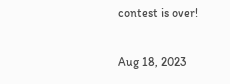contest is over!

Aug 18, 2023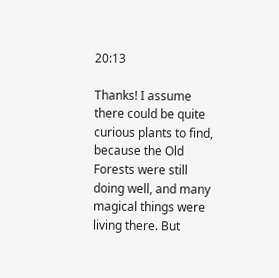20:13

Thanks! I assume there could be quite curious plants to find, because the Old Forests were still doing well, and many magical things were living there. But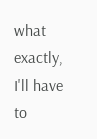what exactly, I'll have to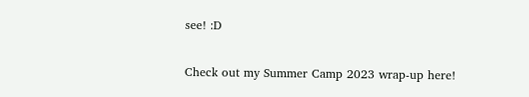see! :D

Check out my Summer Camp 2023 wrap-up here!